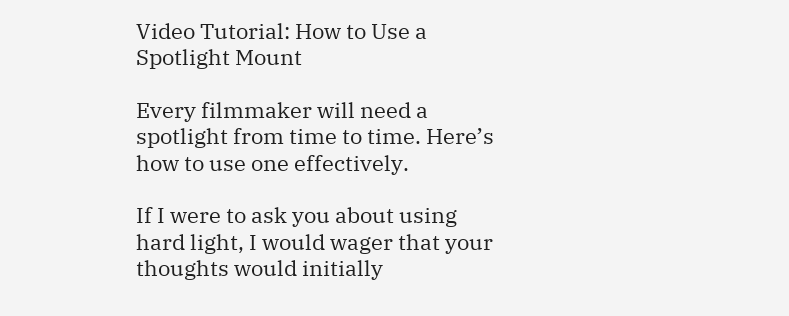Video Tutorial: How to Use a Spotlight Mount

Every filmmaker will need a spotlight from time to time. Here’s how to use one effectively.

If I were to ask you about using hard light, I would wager that your thoughts would initially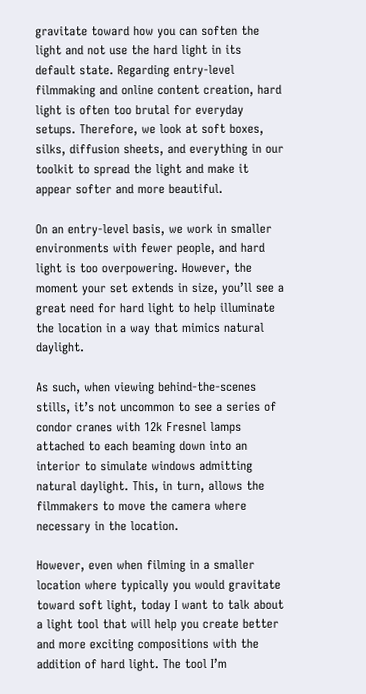gravitate toward how you can soften the light and not use the hard light in its default state. Regarding entry-level filmmaking and online content creation, hard light is often too brutal for everyday setups. Therefore, we look at soft boxes, silks, diffusion sheets, and everything in our toolkit to spread the light and make it appear softer and more beautiful.

On an entry-level basis, we work in smaller environments with fewer people, and hard light is too overpowering. However, the moment your set extends in size, you’ll see a great need for hard light to help illuminate the location in a way that mimics natural daylight.

As such, when viewing behind-the-scenes stills, it’s not uncommon to see a series of condor cranes with 12k Fresnel lamps attached to each beaming down into an interior to simulate windows admitting natural daylight. This, in turn, allows the filmmakers to move the camera where necessary in the location.

However, even when filming in a smaller location where typically you would gravitate toward soft light, today I want to talk about a light tool that will help you create better and more exciting compositions with the addition of hard light. The tool I’m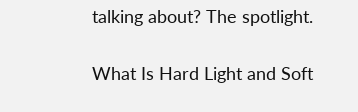talking about? The spotlight.

What Is Hard Light and Soft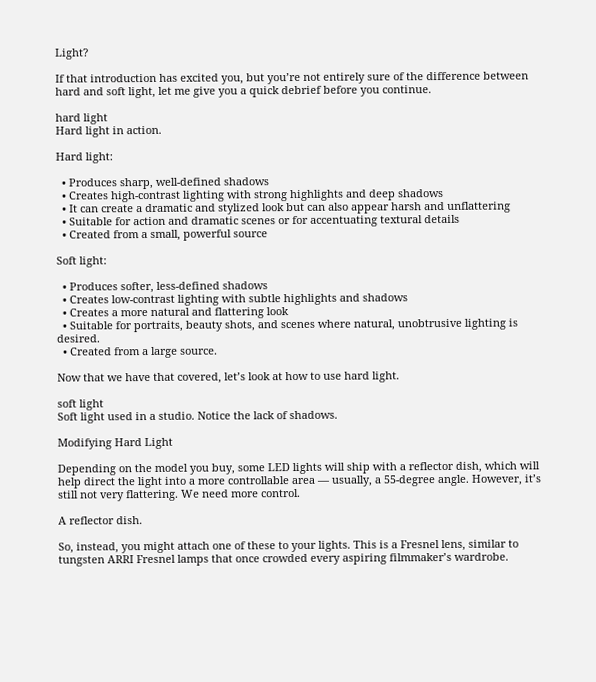Light?

If that introduction has excited you, but you’re not entirely sure of the difference between hard and soft light, let me give you a quick debrief before you continue.

hard light
Hard light in action.

Hard light:

  • Produces sharp, well-defined shadows
  • Creates high-contrast lighting with strong highlights and deep shadows
  • It can create a dramatic and stylized look but can also appear harsh and unflattering
  • Suitable for action and dramatic scenes or for accentuating textural details
  • Created from a small, powerful source

Soft light:

  • Produces softer, less-defined shadows
  • Creates low-contrast lighting with subtle highlights and shadows
  • Creates a more natural and flattering look
  • Suitable for portraits, beauty shots, and scenes where natural, unobtrusive lighting is desired.
  • Created from a large source.

Now that we have that covered, let’s look at how to use hard light.

soft light
Soft light used in a studio. Notice the lack of shadows.

Modifying Hard Light

Depending on the model you buy, some LED lights will ship with a reflector dish, which will help direct the light into a more controllable area — usually, a 55-degree angle. However, it’s still not very flattering. We need more control.

A reflector dish.

So, instead, you might attach one of these to your lights. This is a Fresnel lens, similar to tungsten ARRI Fresnel lamps that once crowded every aspiring filmmaker’s wardrobe.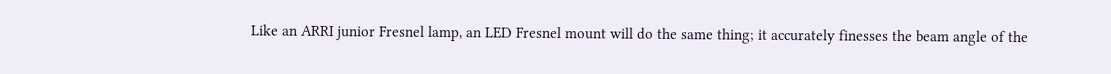Like an ARRI junior Fresnel lamp, an LED Fresnel mount will do the same thing; it accurately finesses the beam angle of the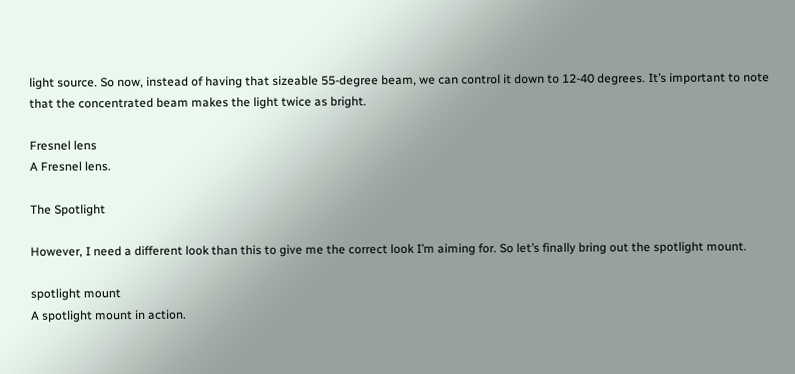light source. So now, instead of having that sizeable 55-degree beam, we can control it down to 12-40 degrees. It’s important to note that the concentrated beam makes the light twice as bright.

Fresnel lens
A Fresnel lens.

The Spotlight

However, I need a different look than this to give me the correct look I’m aiming for. So let’s finally bring out the spotlight mount.

spotlight mount
A spotlight mount in action.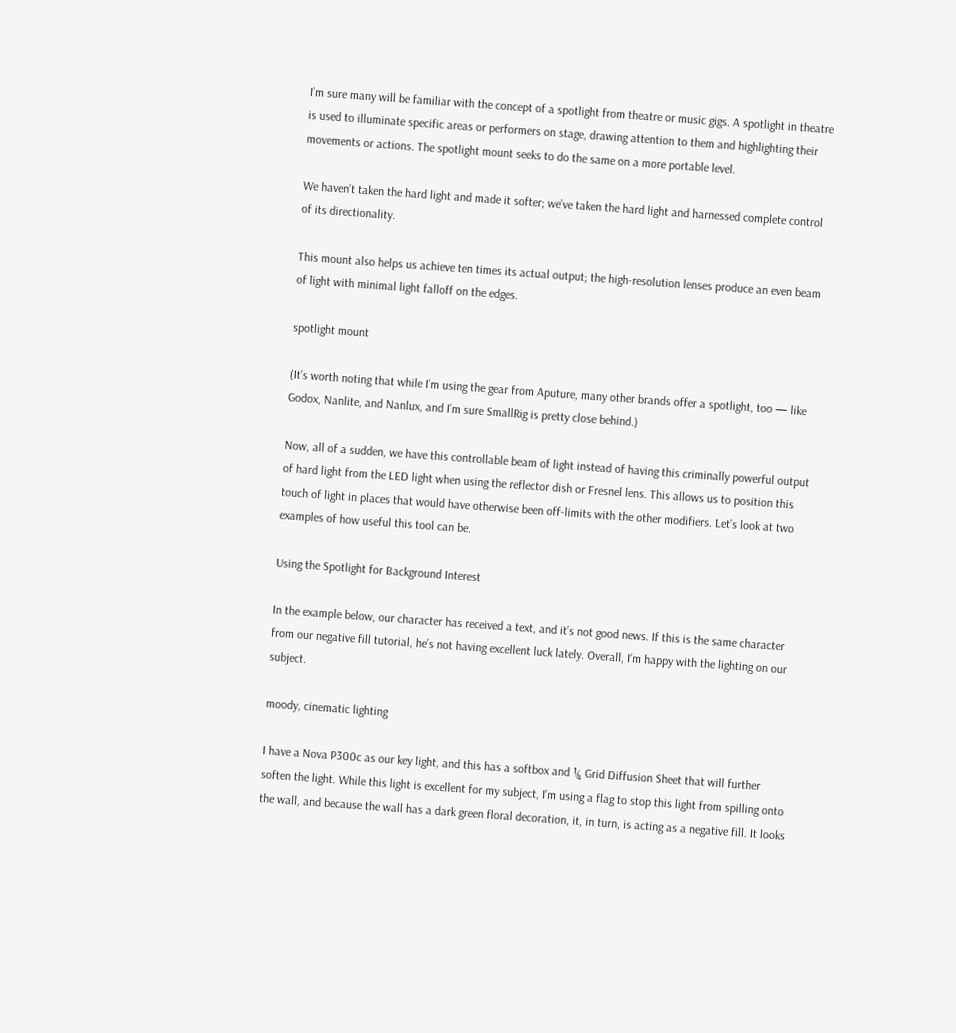I’m sure many will be familiar with the concept of a spotlight from theatre or music gigs. A spotlight in theatre is used to illuminate specific areas or performers on stage, drawing attention to them and highlighting their movements or actions. The spotlight mount seeks to do the same on a more portable level.

We haven’t taken the hard light and made it softer; we’ve taken the hard light and harnessed complete control of its directionality.

This mount also helps us achieve ten times its actual output; the high-resolution lenses produce an even beam of light with minimal light falloff on the edges.

spotlight mount

(It’s worth noting that while I’m using the gear from Aputure, many other brands offer a spotlight, too — like Godox, Nanlite, and Nanlux, and I’m sure SmallRig is pretty close behind.)

Now, all of a sudden, we have this controllable beam of light instead of having this criminally powerful output of hard light from the LED light when using the reflector dish or Fresnel lens. This allows us to position this touch of light in places that would have otherwise been off-limits with the other modifiers. Let’s look at two examples of how useful this tool can be.

Using the Spotlight for Background Interest

In the example below, our character has received a text, and it’s not good news. If this is the same character from our negative fill tutorial, he’s not having excellent luck lately. Overall, I’m happy with the lighting on our subject.

moody, cinematic lighting

I have a Nova P300c as our key light, and this has a softbox and ¼ Grid Diffusion Sheet that will further soften the light. While this light is excellent for my subject, I’m using a flag to stop this light from spilling onto the wall, and because the wall has a dark green floral decoration, it, in turn, is acting as a negative fill. It looks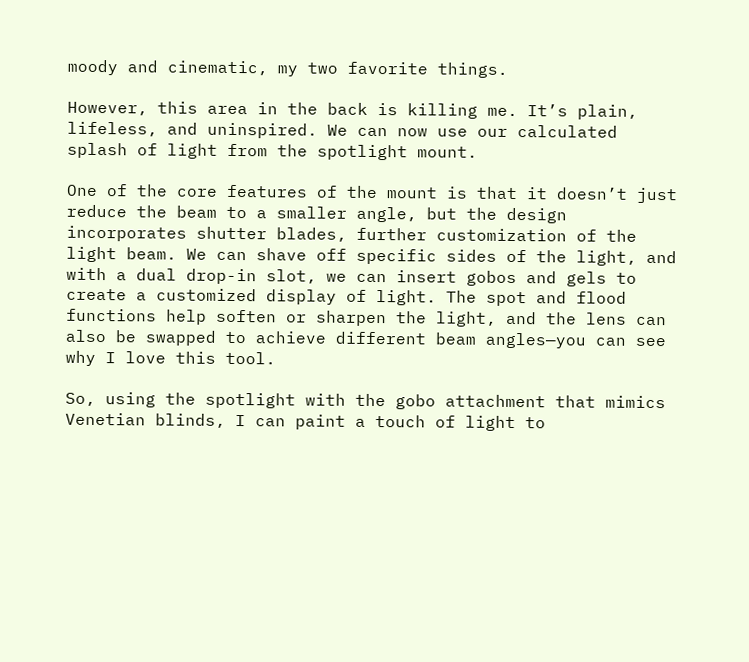moody and cinematic, my two favorite things.

However, this area in the back is killing me. It’s plain, lifeless, and uninspired. We can now use our calculated splash of light from the spotlight mount.

One of the core features of the mount is that it doesn’t just reduce the beam to a smaller angle, but the design incorporates shutter blades, further customization of the light beam. We can shave off specific sides of the light, and with a dual drop-in slot, we can insert gobos and gels to create a customized display of light. The spot and flood functions help soften or sharpen the light, and the lens can also be swapped to achieve different beam angles—you can see why I love this tool.

So, using the spotlight with the gobo attachment that mimics Venetian blinds, I can paint a touch of light to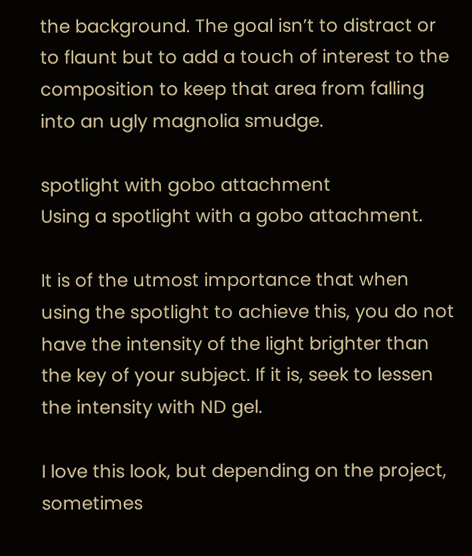the background. The goal isn’t to distract or to flaunt but to add a touch of interest to the composition to keep that area from falling into an ugly magnolia smudge.

spotlight with gobo attachment
Using a spotlight with a gobo attachment.

It is of the utmost importance that when using the spotlight to achieve this, you do not have the intensity of the light brighter than the key of your subject. If it is, seek to lessen the intensity with ND gel.

I love this look, but depending on the project, sometimes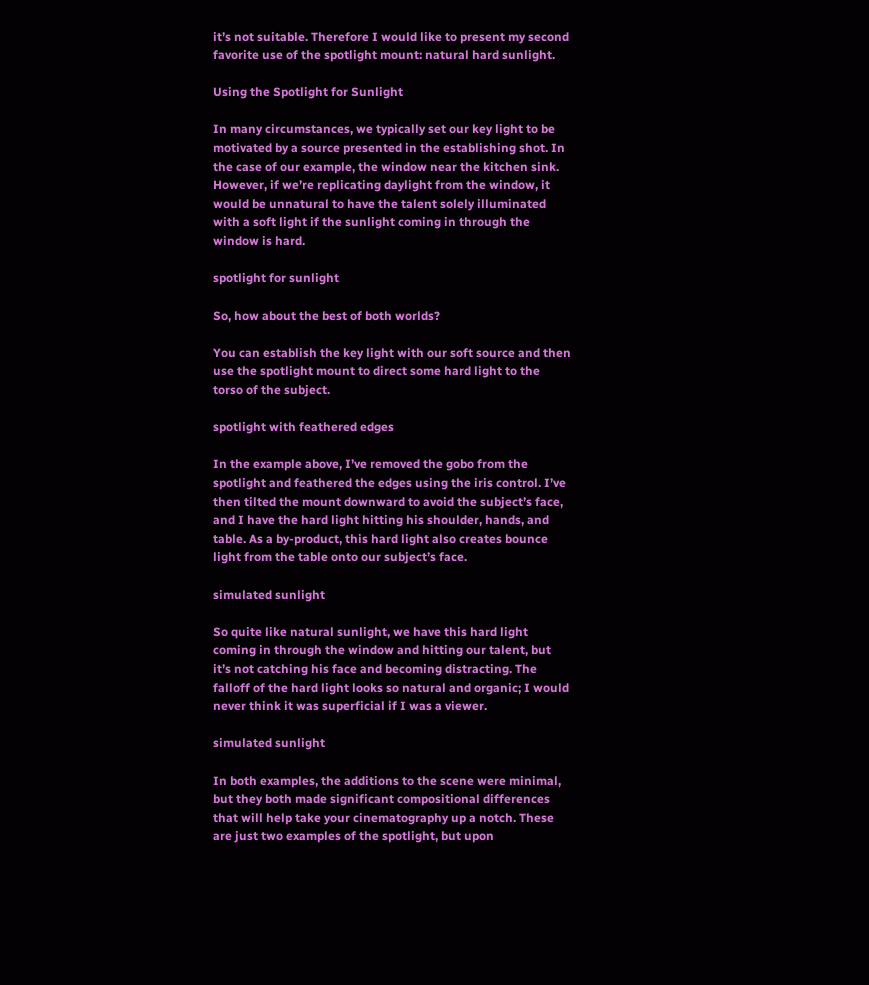it’s not suitable. Therefore I would like to present my second favorite use of the spotlight mount: natural hard sunlight.

Using the Spotlight for Sunlight

In many circumstances, we typically set our key light to be motivated by a source presented in the establishing shot. In the case of our example, the window near the kitchen sink. However, if we’re replicating daylight from the window, it would be unnatural to have the talent solely illuminated with a soft light if the sunlight coming in through the window is hard.

spotlight for sunlight

So, how about the best of both worlds?

You can establish the key light with our soft source and then use the spotlight mount to direct some hard light to the torso of the subject.

spotlight with feathered edges

In the example above, I’ve removed the gobo from the spotlight and feathered the edges using the iris control. I’ve then tilted the mount downward to avoid the subject’s face, and I have the hard light hitting his shoulder, hands, and table. As a by-product, this hard light also creates bounce light from the table onto our subject’s face.

simulated sunlight

So quite like natural sunlight, we have this hard light coming in through the window and hitting our talent, but it’s not catching his face and becoming distracting. The falloff of the hard light looks so natural and organic; I would never think it was superficial if I was a viewer.

simulated sunlight

In both examples, the additions to the scene were minimal, but they both made significant compositional differences that will help take your cinematography up a notch. These are just two examples of the spotlight, but upon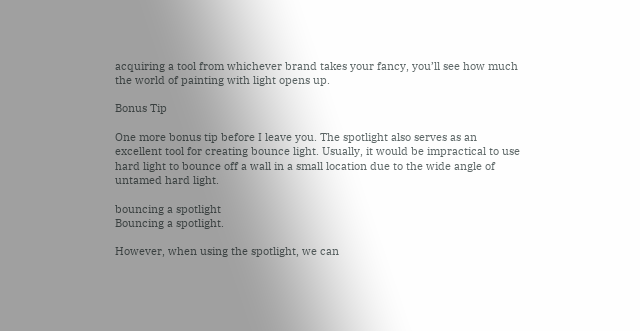acquiring a tool from whichever brand takes your fancy, you’ll see how much the world of painting with light opens up.

Bonus Tip

One more bonus tip before I leave you. The spotlight also serves as an excellent tool for creating bounce light. Usually, it would be impractical to use hard light to bounce off a wall in a small location due to the wide angle of untamed hard light.

bouncing a spotlight
Bouncing a spotlight.

However, when using the spotlight, we can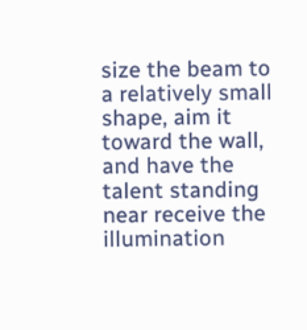size the beam to a relatively small shape, aim it toward the wall, and have the talent standing near receive the illumination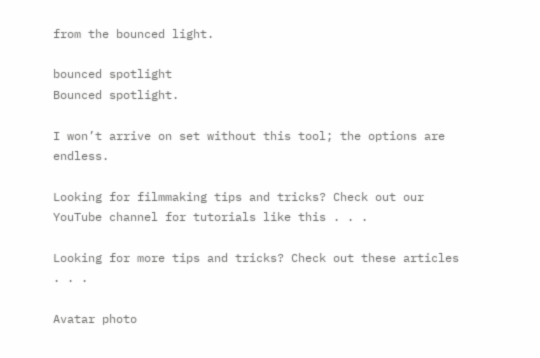from the bounced light.

bounced spotlight
Bounced spotlight.

I won’t arrive on set without this tool; the options are endless.

Looking for filmmaking tips and tricks? Check out our YouTube channel for tutorials like this . . .

Looking for more tips and tricks? Check out these articles . . .

Avatar photo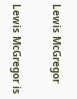Lewis McGregor

Lewis McGregor is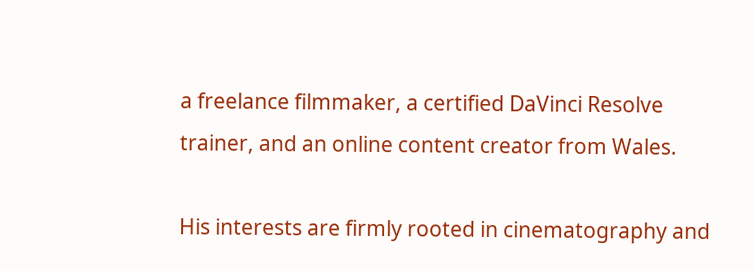a freelance filmmaker, a certified DaVinci Resolve trainer, and an online content creator from Wales.

His interests are firmly rooted in cinematography and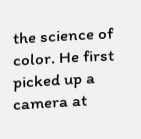the science of color. He first picked up a camera at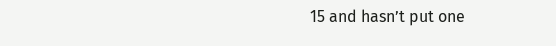15 and hasn’t put one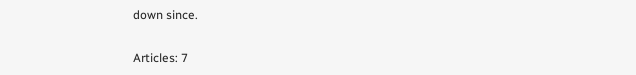down since.

Articles: 7